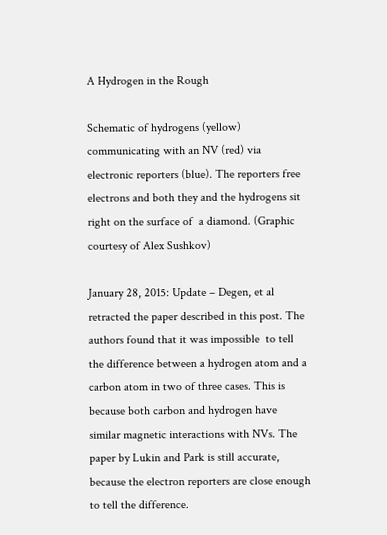A Hydrogen in the Rough

Schematic of hydrogens (yellow) communicating with an NV (red) via electronic reporters (blue). The reporters free electrons and both they and the hydrogens sit right on the surface of  a diamond. (Graphic courtesy of Alex Sushkov)

January 28, 2015: Update – Degen, et al retracted the paper described in this post. The authors found that it was impossible  to tell the difference between a hydrogen atom and a carbon atom in two of three cases. This is because both carbon and hydrogen have similar magnetic interactions with NVs. The paper by Lukin and Park is still accurate, because the electron reporters are close enough to tell the difference.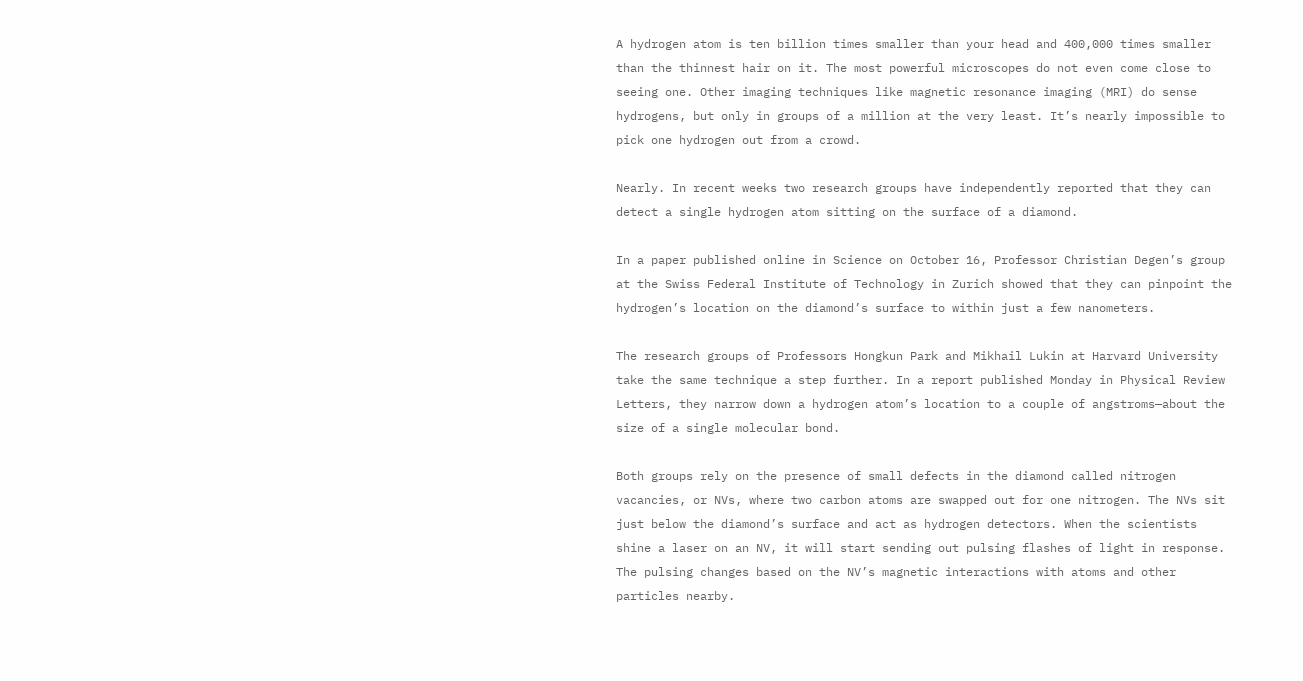A hydrogen atom is ten billion times smaller than your head and 400,000 times smaller than the thinnest hair on it. The most powerful microscopes do not even come close to seeing one. Other imaging techniques like magnetic resonance imaging (MRI) do sense hydrogens, but only in groups of a million at the very least. It’s nearly impossible to pick one hydrogen out from a crowd.

Nearly. In recent weeks two research groups have independently reported that they can detect a single hydrogen atom sitting on the surface of a diamond.

In a paper published online in Science on October 16, Professor Christian Degen’s group at the Swiss Federal Institute of Technology in Zurich showed that they can pinpoint the hydrogen’s location on the diamond’s surface to within just a few nanometers.

The research groups of Professors Hongkun Park and Mikhail Lukin at Harvard University take the same technique a step further. In a report published Monday in Physical Review Letters, they narrow down a hydrogen atom’s location to a couple of angstroms—about the size of a single molecular bond.

Both groups rely on the presence of small defects in the diamond called nitrogen vacancies, or NVs, where two carbon atoms are swapped out for one nitrogen. The NVs sit just below the diamond’s surface and act as hydrogen detectors. When the scientists shine a laser on an NV, it will start sending out pulsing flashes of light in response. The pulsing changes based on the NV’s magnetic interactions with atoms and other particles nearby.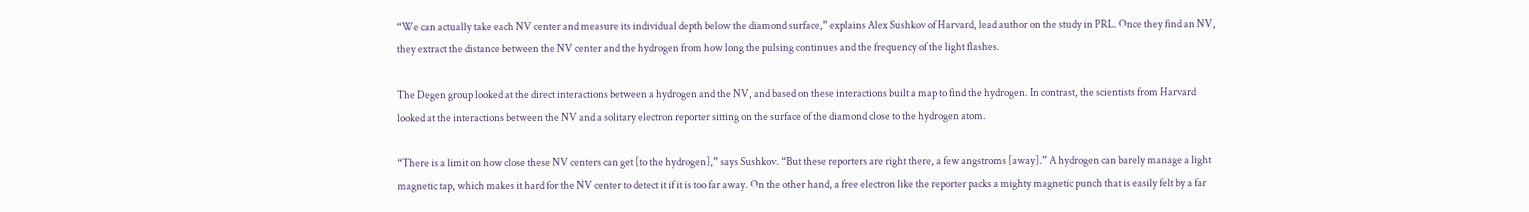“We can actually take each NV center and measure its individual depth below the diamond surface,” explains Alex Sushkov of Harvard, lead author on the study in PRL. Once they find an NV, they extract the distance between the NV center and the hydrogen from how long the pulsing continues and the frequency of the light flashes.

The Degen group looked at the direct interactions between a hydrogen and the NV, and based on these interactions built a map to find the hydrogen. In contrast, the scientists from Harvard looked at the interactions between the NV and a solitary electron reporter sitting on the surface of the diamond close to the hydrogen atom.

“There is a limit on how close these NV centers can get [to the hydrogen],” says Sushkov. “But these reporters are right there, a few angstroms [away].” A hydrogen can barely manage a light magnetic tap, which makes it hard for the NV center to detect it if it is too far away. On the other hand, a free electron like the reporter packs a mighty magnetic punch that is easily felt by a far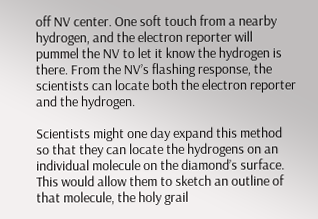off NV center. One soft touch from a nearby hydrogen, and the electron reporter will pummel the NV to let it know the hydrogen is there. From the NV’s flashing response, the scientists can locate both the electron reporter and the hydrogen.

Scientists might one day expand this method so that they can locate the hydrogens on an individual molecule on the diamond’s surface. This would allow them to sketch an outline of that molecule, the holy grail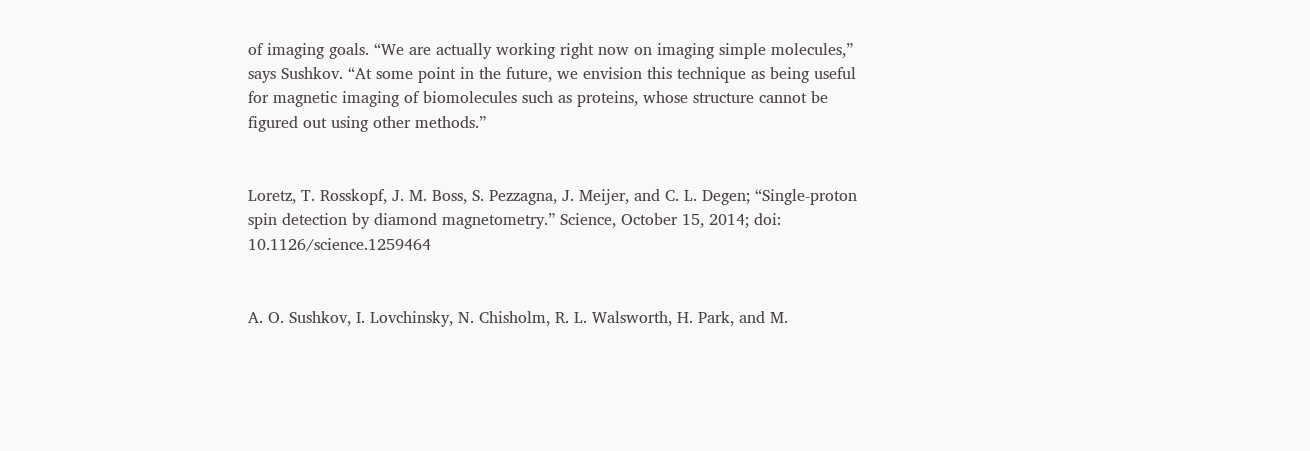of imaging goals. “We are actually working right now on imaging simple molecules,” says Sushkov. “At some point in the future, we envision this technique as being useful for magnetic imaging of biomolecules such as proteins, whose structure cannot be figured out using other methods.”


Loretz, T. Rosskopf, J. M. Boss, S. Pezzagna, J. Meijer, and C. L. Degen; “Single-proton spin detection by diamond magnetometry.” Science, October 15, 2014; doi: 10.1126/science.1259464


A. O. Sushkov, I. Lovchinsky, N. Chisholm, R. L. Walsworth, H. Park, and M.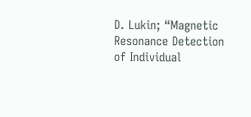D. Lukin; “Magnetic Resonance Detection of Individual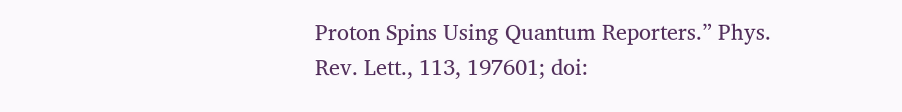Proton Spins Using Quantum Reporters.” Phys. Rev. Lett., 113, 197601; doi: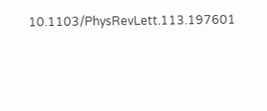10.1103/PhysRevLett.113.197601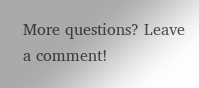More questions? Leave a comment!